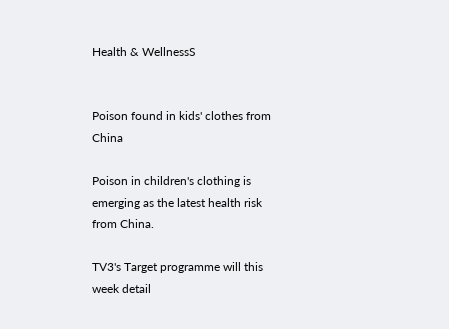Health & WellnessS


Poison found in kids' clothes from China

Poison in children's clothing is emerging as the latest health risk from China.

TV3's Target programme will this week detail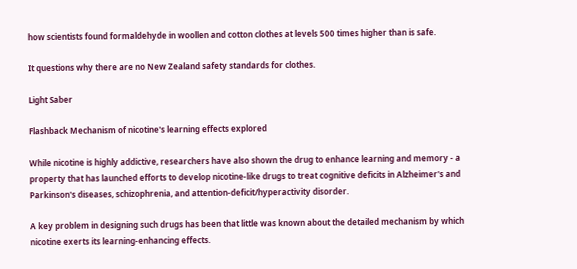how scientists found formaldehyde in woollen and cotton clothes at levels 500 times higher than is safe.

It questions why there are no New Zealand safety standards for clothes.

Light Saber

Flashback Mechanism of nicotine's learning effects explored

While nicotine is highly addictive, researchers have also shown the drug to enhance learning and memory - a property that has launched efforts to develop nicotine-like drugs to treat cognitive deficits in Alzheimer's and Parkinson's diseases, schizophrenia, and attention-deficit/hyperactivity disorder.

A key problem in designing such drugs has been that little was known about the detailed mechanism by which nicotine exerts its learning-enhancing effects.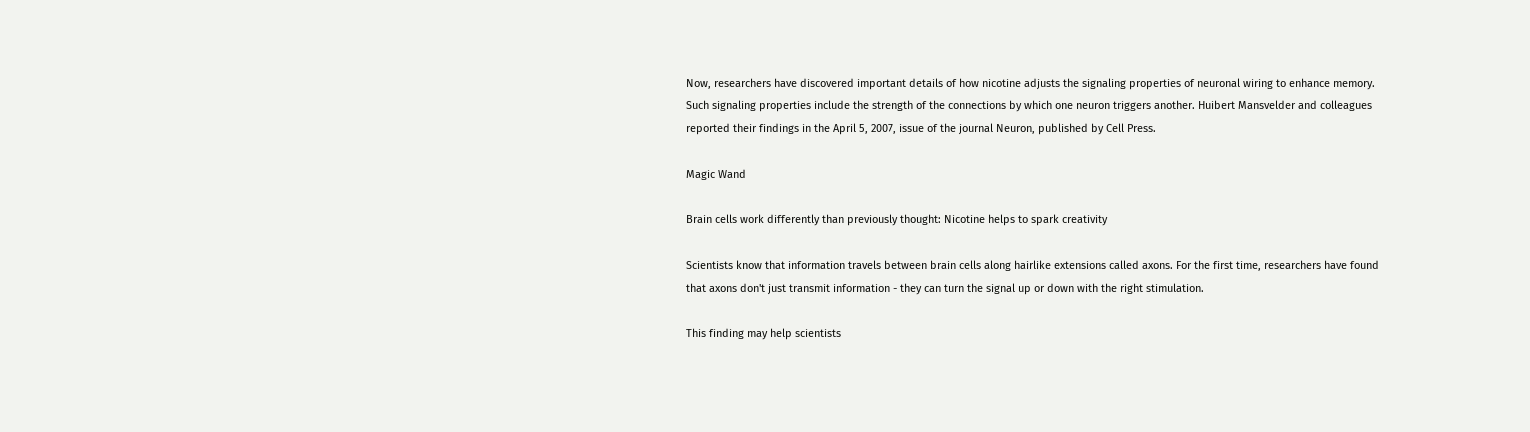Now, researchers have discovered important details of how nicotine adjusts the signaling properties of neuronal wiring to enhance memory. Such signaling properties include the strength of the connections by which one neuron triggers another. Huibert Mansvelder and colleagues reported their findings in the April 5, 2007, issue of the journal Neuron, published by Cell Press.

Magic Wand

Brain cells work differently than previously thought: Nicotine helps to spark creativity

Scientists know that information travels between brain cells along hairlike extensions called axons. For the first time, researchers have found that axons don't just transmit information - they can turn the signal up or down with the right stimulation.

This finding may help scientists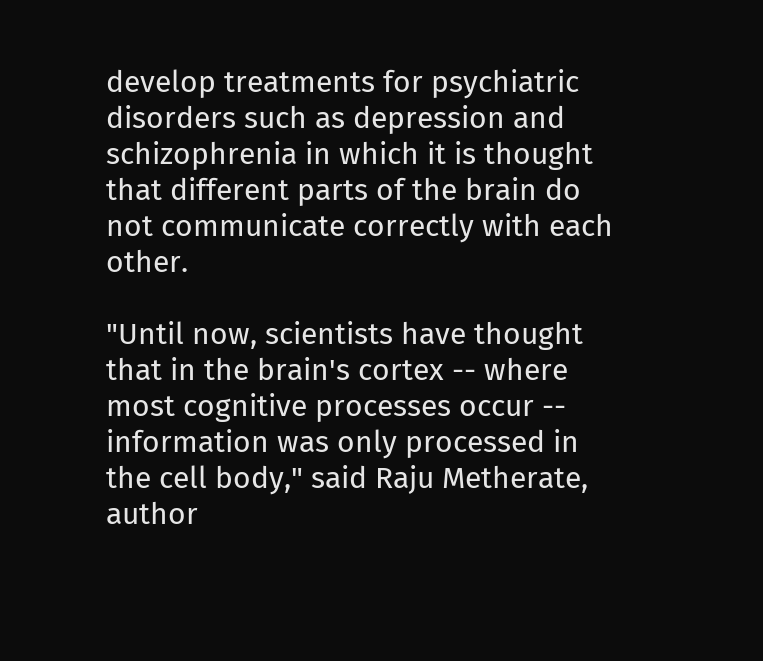develop treatments for psychiatric disorders such as depression and schizophrenia in which it is thought that different parts of the brain do not communicate correctly with each other.

"Until now, scientists have thought that in the brain's cortex -- where most cognitive processes occur -- information was only processed in the cell body," said Raju Metherate, author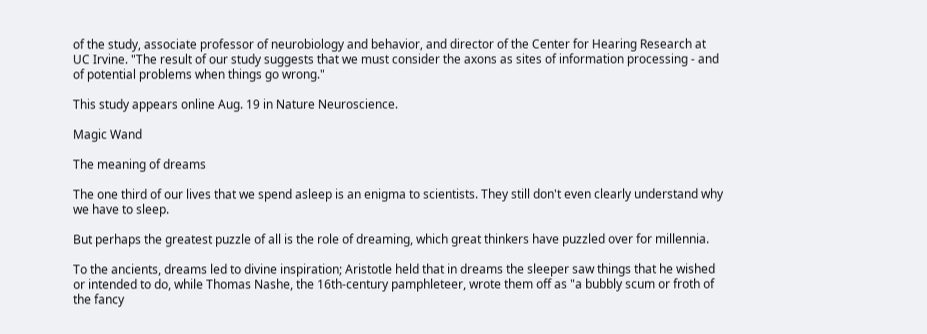of the study, associate professor of neurobiology and behavior, and director of the Center for Hearing Research at UC Irvine. "The result of our study suggests that we must consider the axons as sites of information processing - and of potential problems when things go wrong."

This study appears online Aug. 19 in Nature Neuroscience.

Magic Wand

The meaning of dreams

The one third of our lives that we spend asleep is an enigma to scientists. They still don't even clearly understand why we have to sleep.

But perhaps the greatest puzzle of all is the role of dreaming, which great thinkers have puzzled over for millennia.

To the ancients, dreams led to divine inspiration; Aristotle held that in dreams the sleeper saw things that he wished or intended to do, while Thomas Nashe, the 16th-century pamphleteer, wrote them off as "a bubbly scum or froth of the fancy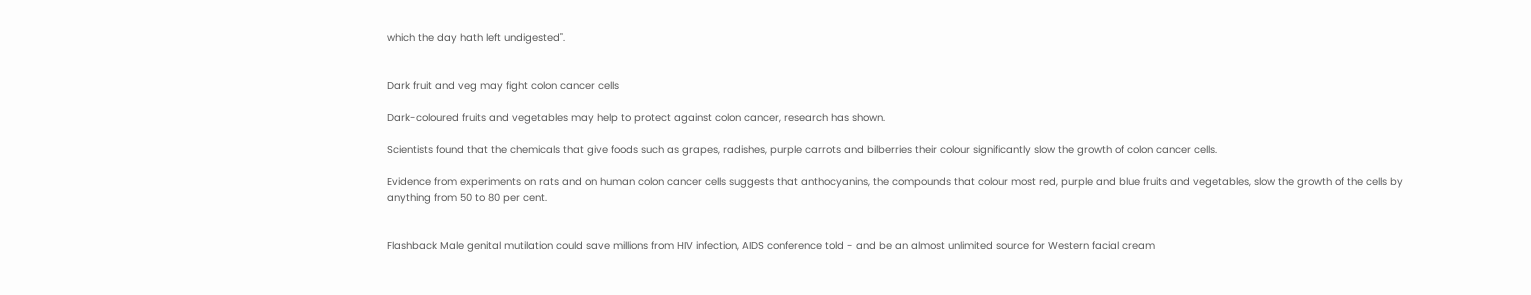which the day hath left undigested".


Dark fruit and veg may fight colon cancer cells

Dark-coloured fruits and vegetables may help to protect against colon cancer, research has shown.

Scientists found that the chemicals that give foods such as grapes, radishes, purple carrots and bilberries their colour significantly slow the growth of colon cancer cells.

Evidence from experiments on rats and on human colon cancer cells suggests that anthocyanins, the compounds that colour most red, purple and blue fruits and vegetables, slow the growth of the cells by anything from 50 to 80 per cent.


Flashback Male genital mutilation could save millions from HIV infection, AIDS conference told - and be an almost unlimited source for Western facial cream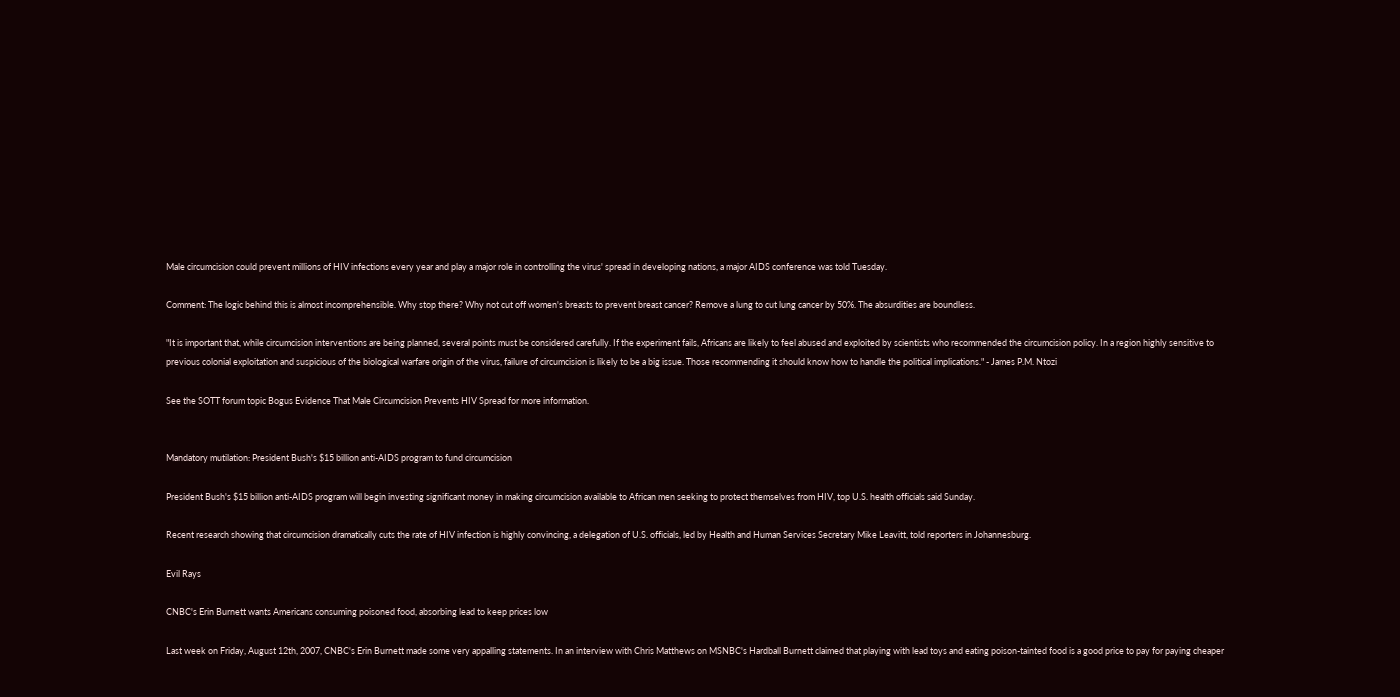Male circumcision could prevent millions of HIV infections every year and play a major role in controlling the virus' spread in developing nations, a major AIDS conference was told Tuesday.

Comment: The logic behind this is almost incomprehensible. Why stop there? Why not cut off women's breasts to prevent breast cancer? Remove a lung to cut lung cancer by 50%. The absurdities are boundless.

"It is important that, while circumcision interventions are being planned, several points must be considered carefully. If the experiment fails, Africans are likely to feel abused and exploited by scientists who recommended the circumcision policy. In a region highly sensitive to previous colonial exploitation and suspicious of the biological warfare origin of the virus, failure of circumcision is likely to be a big issue. Those recommending it should know how to handle the political implications." - James P.M. Ntozi

See the SOTT forum topic Bogus Evidence That Male Circumcision Prevents HIV Spread for more information.


Mandatory mutilation: President Bush's $15 billion anti-AIDS program to fund circumcision

President Bush's $15 billion anti-AIDS program will begin investing significant money in making circumcision available to African men seeking to protect themselves from HIV, top U.S. health officials said Sunday.

Recent research showing that circumcision dramatically cuts the rate of HIV infection is highly convincing, a delegation of U.S. officials, led by Health and Human Services Secretary Mike Leavitt, told reporters in Johannesburg.

Evil Rays

CNBC's Erin Burnett wants Americans consuming poisoned food, absorbing lead to keep prices low

Last week on Friday, August 12th, 2007, CNBC's Erin Burnett made some very appalling statements. In an interview with Chris Matthews on MSNBC's Hardball Burnett claimed that playing with lead toys and eating poison-tainted food is a good price to pay for paying cheaper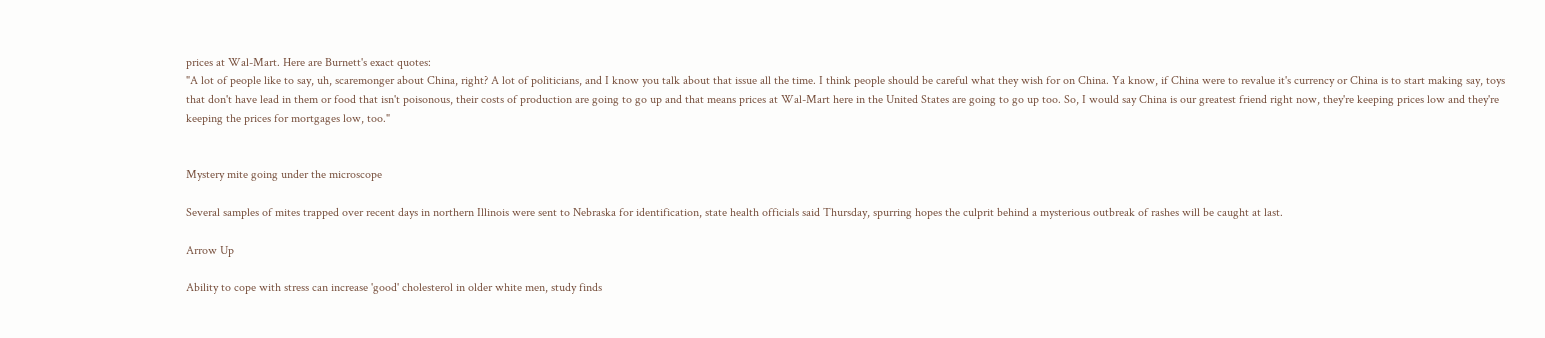prices at Wal-Mart. Here are Burnett's exact quotes:
"A lot of people like to say, uh, scaremonger about China, right? A lot of politicians, and I know you talk about that issue all the time. I think people should be careful what they wish for on China. Ya know, if China were to revalue it's currency or China is to start making say, toys that don't have lead in them or food that isn't poisonous, their costs of production are going to go up and that means prices at Wal-Mart here in the United States are going to go up too. So, I would say China is our greatest friend right now, they're keeping prices low and they're keeping the prices for mortgages low, too."


Mystery mite going under the microscope

Several samples of mites trapped over recent days in northern Illinois were sent to Nebraska for identification, state health officials said Thursday, spurring hopes the culprit behind a mysterious outbreak of rashes will be caught at last.

Arrow Up

Ability to cope with stress can increase 'good' cholesterol in older white men, study finds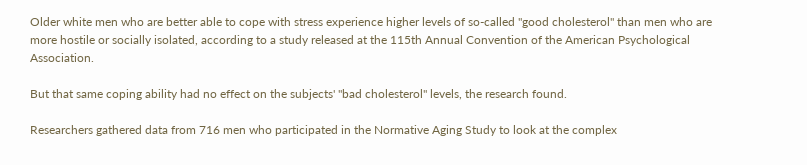Older white men who are better able to cope with stress experience higher levels of so-called "good cholesterol" than men who are more hostile or socially isolated, according to a study released at the 115th Annual Convention of the American Psychological Association.

But that same coping ability had no effect on the subjects' "bad cholesterol" levels, the research found.

Researchers gathered data from 716 men who participated in the Normative Aging Study to look at the complex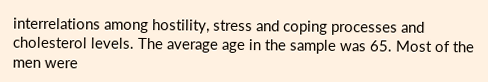interrelations among hostility, stress and coping processes and cholesterol levels. The average age in the sample was 65. Most of the men were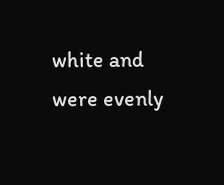white and were evenly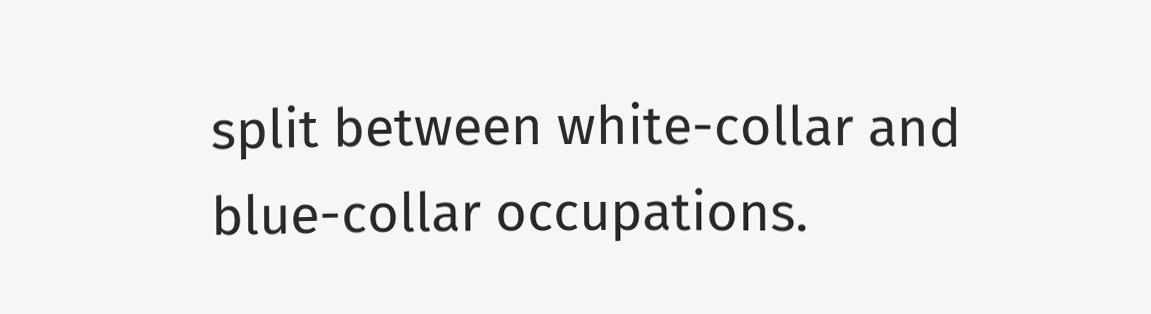split between white-collar and blue-collar occupations.